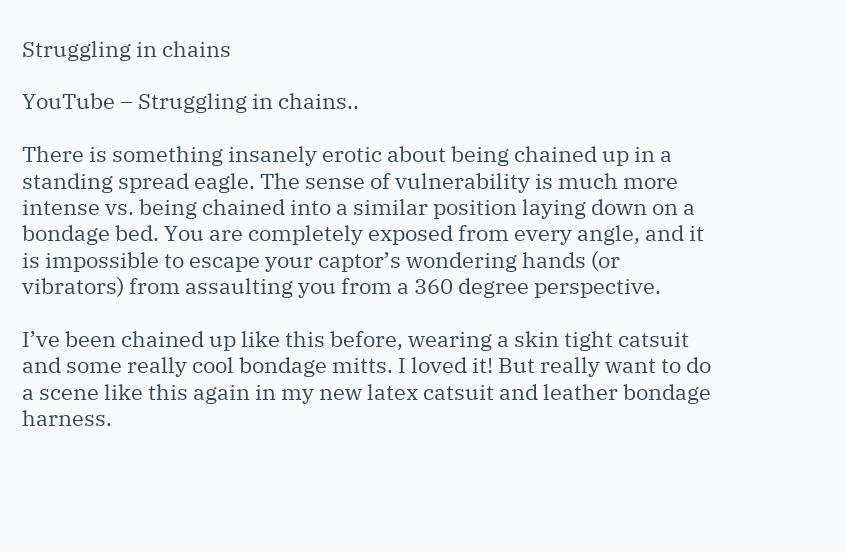Struggling in chains

YouTube – Struggling in chains..

There is something insanely erotic about being chained up in a standing spread eagle. The sense of vulnerability is much more intense vs. being chained into a similar position laying down on a bondage bed. You are completely exposed from every angle, and it is impossible to escape your captor’s wondering hands (or vibrators) from assaulting you from a 360 degree perspective.

I’ve been chained up like this before, wearing a skin tight catsuit and some really cool bondage mitts. I loved it! But really want to do a scene like this again in my new latex catsuit and leather bondage harness.